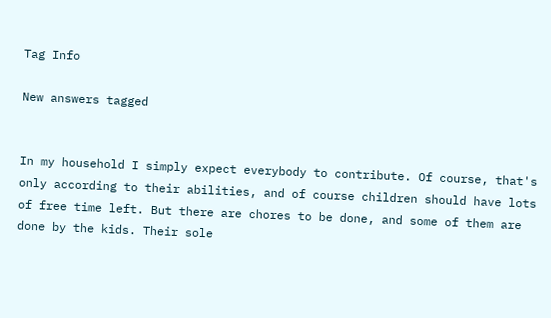Tag Info

New answers tagged


In my household I simply expect everybody to contribute. Of course, that's only according to their abilities, and of course children should have lots of free time left. But there are chores to be done, and some of them are done by the kids. Their sole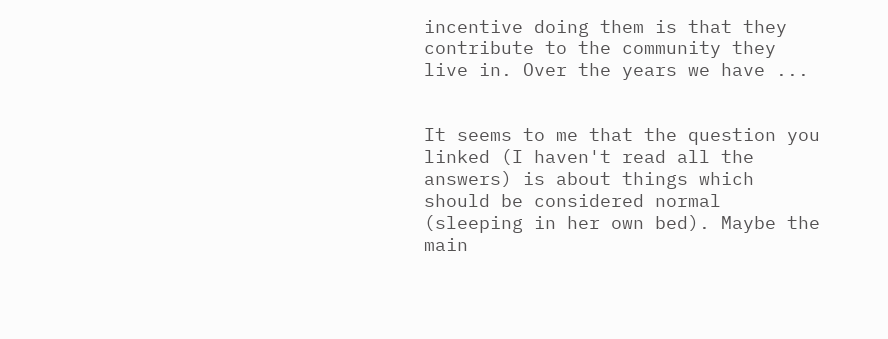incentive doing them is that they contribute to the community they live in. Over the years we have ...


It seems to me that the question you linked (I haven't read all the answers) is about things which should be considered normal (sleeping in her own bed). Maybe the main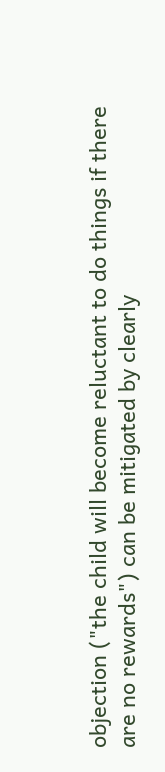objection ("the child will become reluctant to do things if there are no rewards") can be mitigated by clearly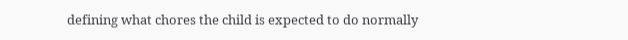defining what chores the child is expected to do normally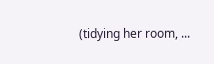(tidying her room, ...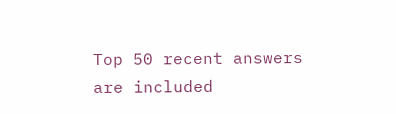Top 50 recent answers are included